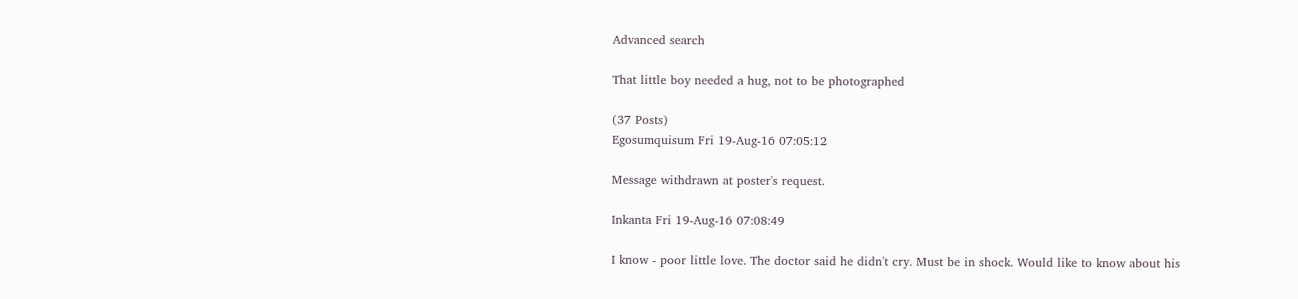Advanced search

That little boy needed a hug, not to be photographed

(37 Posts)
Egosumquisum Fri 19-Aug-16 07:05:12

Message withdrawn at poster's request.

Inkanta Fri 19-Aug-16 07:08:49

I know - poor little love. The doctor said he didn't cry. Must be in shock. Would like to know about his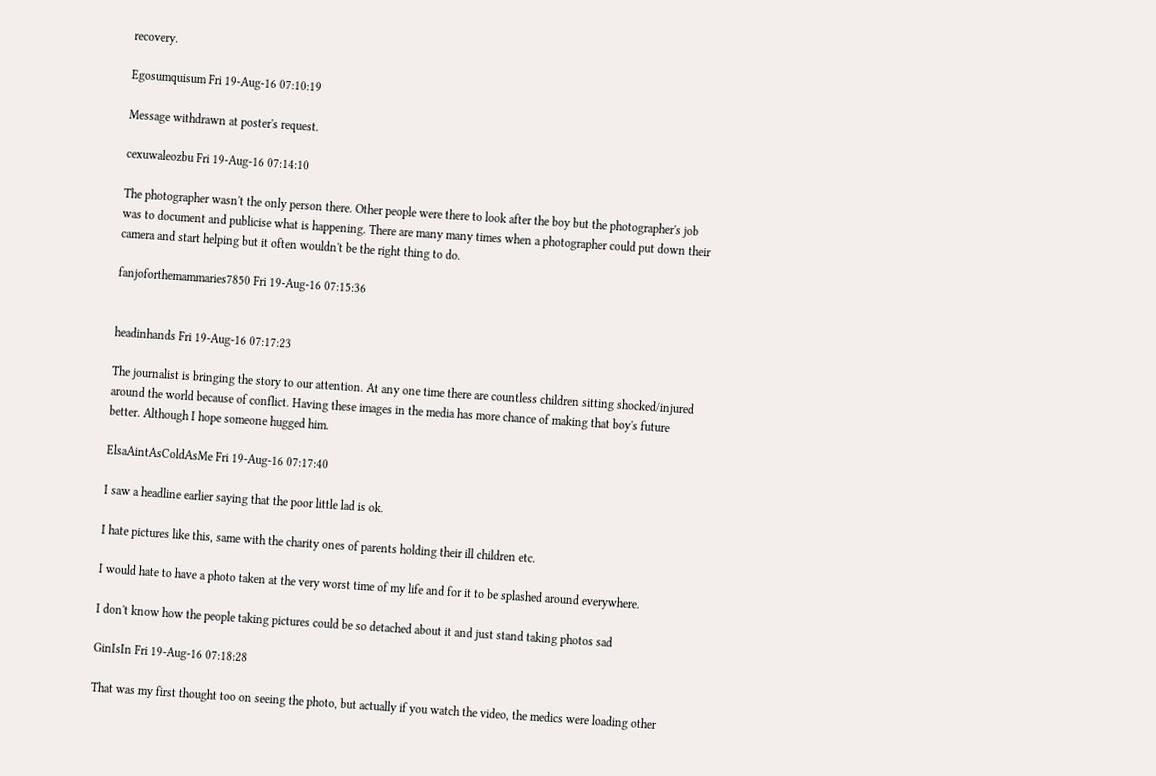recovery.

Egosumquisum Fri 19-Aug-16 07:10:19

Message withdrawn at poster's request.

cexuwaleozbu Fri 19-Aug-16 07:14:10

The photographer wasn't the only person there. Other people were there to look after the boy but the photographer's job was to document and publicise what is happening. There are many many times when a photographer could put down their camera and start helping but it often wouldn't be the right thing to do.

fanjoforthemammaries7850 Fri 19-Aug-16 07:15:36


headinhands Fri 19-Aug-16 07:17:23

The journalist is bringing the story to our attention. At any one time there are countless children sitting shocked/injured around the world because of conflict. Having these images in the media has more chance of making that boy's future better. Although I hope someone hugged him.

ElsaAintAsColdAsMe Fri 19-Aug-16 07:17:40

I saw a headline earlier saying that the poor little lad is ok.

I hate pictures like this, same with the charity ones of parents holding their ill children etc.

I would hate to have a photo taken at the very worst time of my life and for it to be splashed around everywhere.

I don't know how the people taking pictures could be so detached about it and just stand taking photos sad

GinIsIn Fri 19-Aug-16 07:18:28

That was my first thought too on seeing the photo, but actually if you watch the video, the medics were loading other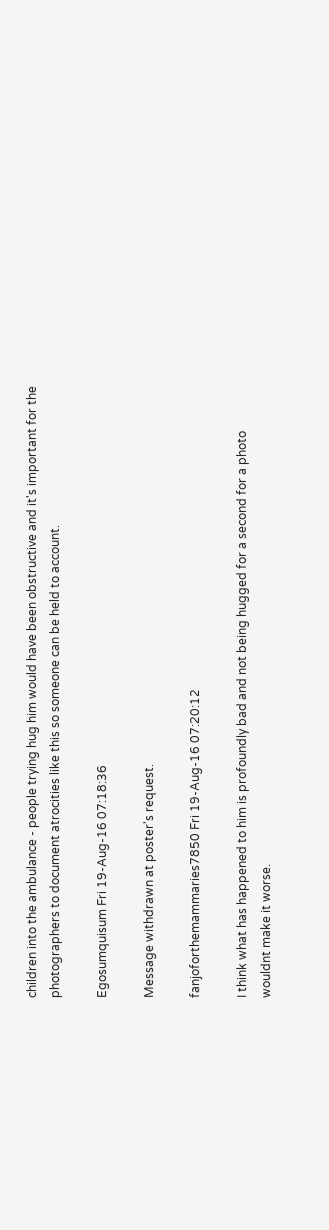children into the ambulance - people trying hug him would have been obstructive and it's important for the photographers to document atrocities like this so someone can be held to account.

Egosumquisum Fri 19-Aug-16 07:18:36

Message withdrawn at poster's request.

fanjoforthemammaries7850 Fri 19-Aug-16 07:20:12

I think what has happened to him is profoundly bad and not being hugged for a second for a photo wouldnt make it worse.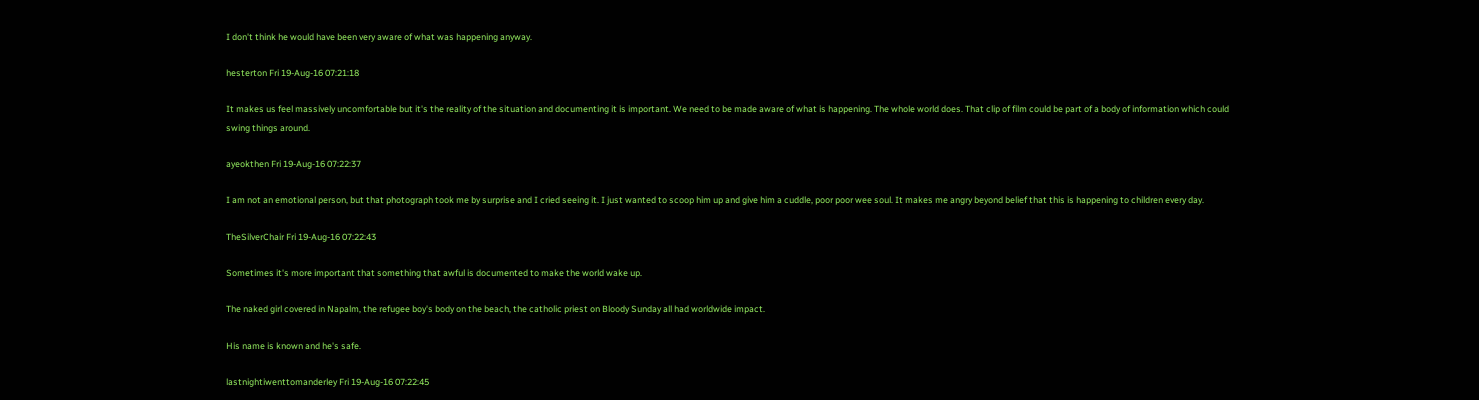I don't think he would have been very aware of what was happening anyway.

hesterton Fri 19-Aug-16 07:21:18

It makes us feel massively uncomfortable but it's the reality of the situation and documenting it is important. We need to be made aware of what is happening. The whole world does. That clip of film could be part of a body of information which could swing things around.

ayeokthen Fri 19-Aug-16 07:22:37

I am not an emotional person, but that photograph took me by surprise and I cried seeing it. I just wanted to scoop him up and give him a cuddle, poor poor wee soul. It makes me angry beyond belief that this is happening to children every day.

TheSilverChair Fri 19-Aug-16 07:22:43

Sometimes it's more important that something that awful is documented to make the world wake up.

The naked girl covered in Napalm, the refugee boy's body on the beach, the catholic priest on Bloody Sunday all had worldwide impact.

His name is known and he's safe.

lastnightiwenttomanderley Fri 19-Aug-16 07:22:45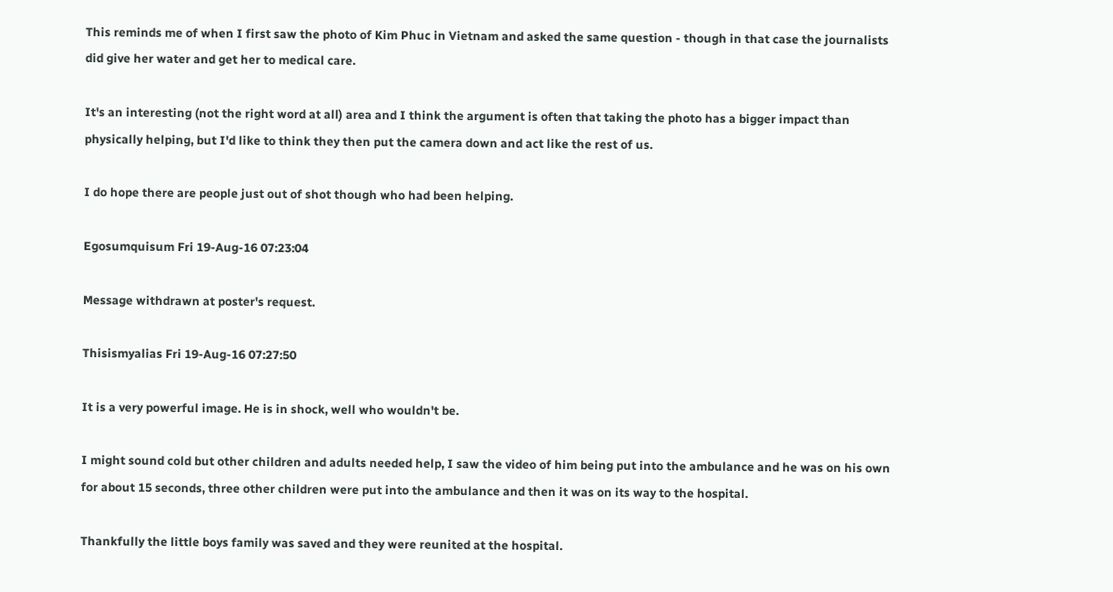This reminds me of when I first saw the photo of Kim Phuc in Vietnam and asked the same question - though in that case the journalists did give her water and get her to medical care.

It's an interesting (not the right word at all) area and I think the argument is often that taking the photo has a bigger impact than physically helping, but I'd like to think they then put the camera down and act like the rest of us.

I do hope there are people just out of shot though who had been helping.

Egosumquisum Fri 19-Aug-16 07:23:04

Message withdrawn at poster's request.

Thisismyalias Fri 19-Aug-16 07:27:50

It is a very powerful image. He is in shock, well who wouldn't be.

I might sound cold but other children and adults needed help, I saw the video of him being put into the ambulance and he was on his own for about 15 seconds, three other children were put into the ambulance and then it was on its way to the hospital.

Thankfully the little boys family was saved and they were reunited at the hospital.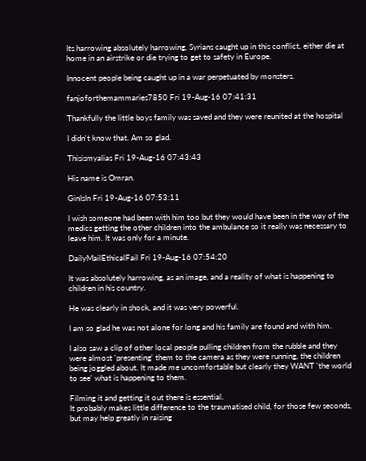Its harrowing absolutely harrowing, Syrians caught up in this conflict, either die at home in an airstrike or die trying to get to safety in Europe.

Innocent people being caught up in a war perpetuated by monsters.

fanjoforthemammaries7850 Fri 19-Aug-16 07:41:31

Thankfully the little boys family was saved and they were reunited at the hospital

I didn't know that. Am so glad.

Thisismyalias Fri 19-Aug-16 07:43:43

His name is Omran.

GinIsIn Fri 19-Aug-16 07:53:11

I wish someone had been with him too but they would have been in the way of the medics getting the other children into the ambulance so it really was necessary to leave him. It was only for a minute.

DailyMailEthicalFail Fri 19-Aug-16 07:54:20

It was absolutely harrowing, as an image, and a reality of what is happening to children in his country.

He was clearly in shock, and it was very powerful.

I am so glad he was not alone for long and his family are found and with him.

I also saw a clip of other local people pulling children from the rubble and they were almost 'presenting' them to the camera as they were running, the children being joggled about. It made me uncomfortable but clearly they WANT 'the world to see' what is happening to them.

Filming it and getting it out there is essential.
It probably makes little difference to the traumatised child, for those few seconds, but may help greatly in raising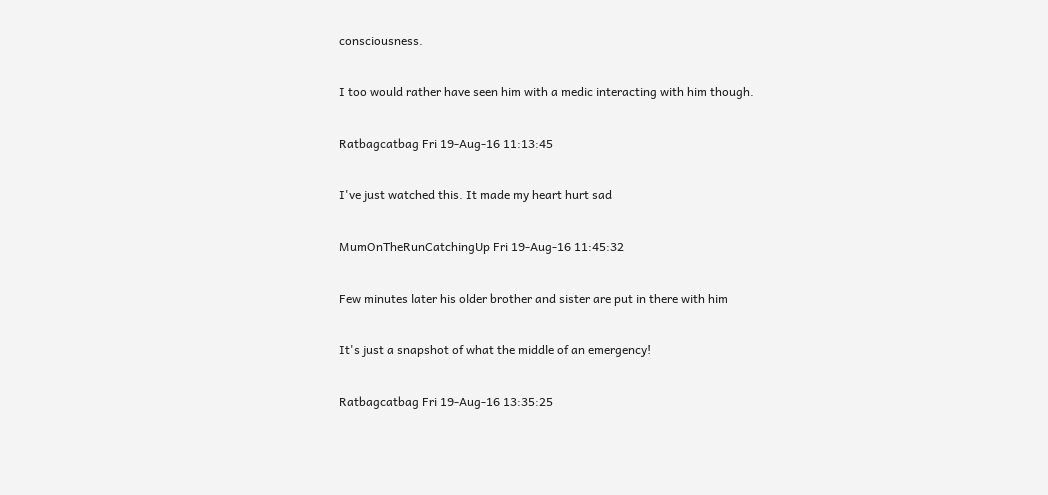consciousness.

I too would rather have seen him with a medic interacting with him though.

Ratbagcatbag Fri 19-Aug-16 11:13:45

I've just watched this. It made my heart hurt sad

MumOnTheRunCatchingUp Fri 19-Aug-16 11:45:32

Few minutes later his older brother and sister are put in there with him

It's just a snapshot of what the middle of an emergency!

Ratbagcatbag Fri 19-Aug-16 13:35:25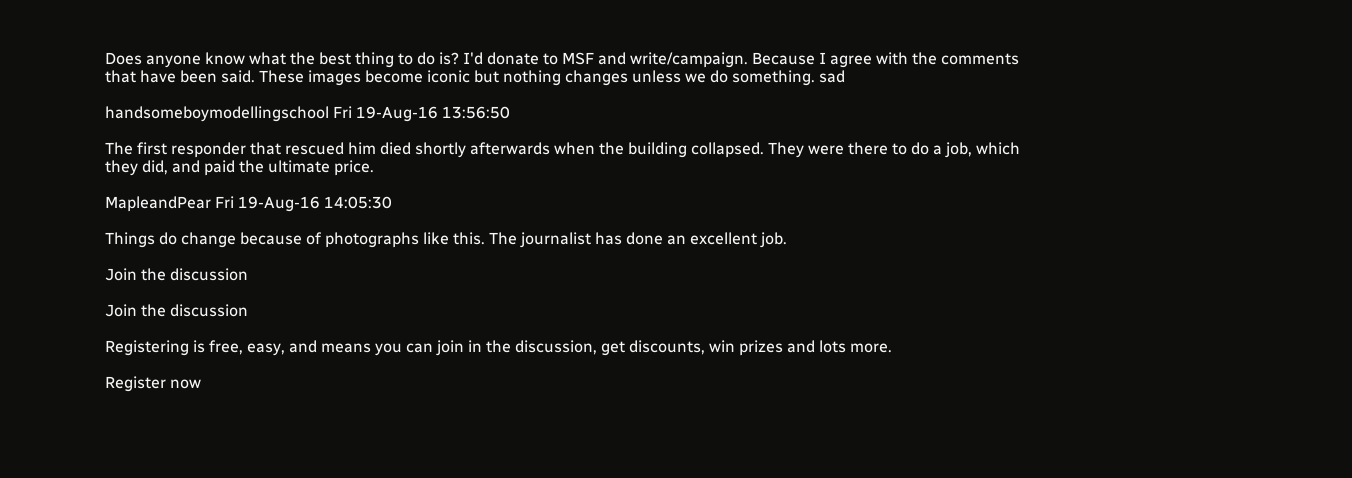Does anyone know what the best thing to do is? I'd donate to MSF and write/campaign. Because I agree with the comments that have been said. These images become iconic but nothing changes unless we do something. sad

handsomeboymodellingschool Fri 19-Aug-16 13:56:50

The first responder that rescued him died shortly afterwards when the building collapsed. They were there to do a job, which they did, and paid the ultimate price.

MapleandPear Fri 19-Aug-16 14:05:30

Things do change because of photographs like this. The journalist has done an excellent job.

Join the discussion

Join the discussion

Registering is free, easy, and means you can join in the discussion, get discounts, win prizes and lots more.

Register now